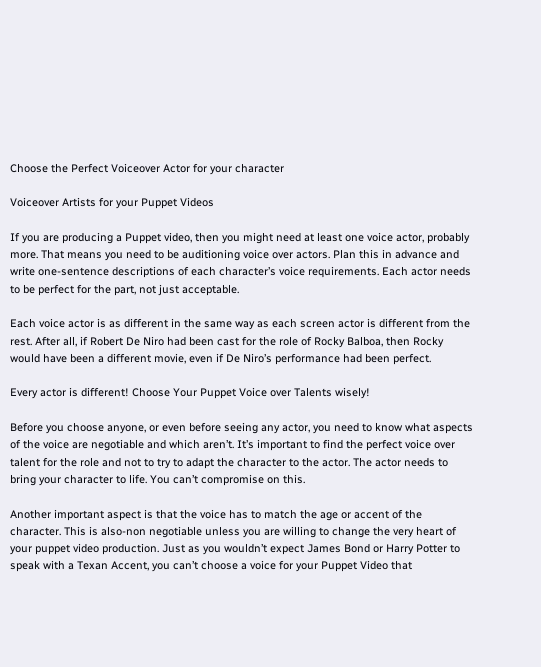Choose the Perfect Voiceover Actor for your character

Voiceover Artists for your Puppet Videos

If you are producing a Puppet video, then you might need at least one voice actor, probably more. That means you need to be auditioning voice over actors. Plan this in advance and write one-sentence descriptions of each character’s voice requirements. Each actor needs to be perfect for the part, not just acceptable.

Each voice actor is as different in the same way as each screen actor is different from the rest. After all, if Robert De Niro had been cast for the role of Rocky Balboa, then Rocky would have been a different movie, even if De Niro’s performance had been perfect.

Every actor is different! Choose Your Puppet Voice over Talents wisely!

Before you choose anyone, or even before seeing any actor, you need to know what aspects of the voice are negotiable and which aren’t. It’s important to find the perfect voice over talent for the role and not to try to adapt the character to the actor. The actor needs to bring your character to life. You can’t compromise on this.

Another important aspect is that the voice has to match the age or accent of the character. This is also-non negotiable unless you are willing to change the very heart of your puppet video production. Just as you wouldn’t expect James Bond or Harry Potter to speak with a Texan Accent, you can’t choose a voice for your Puppet Video that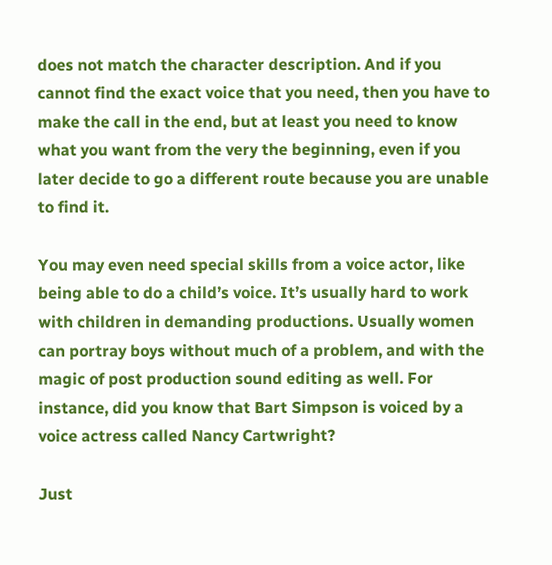does not match the character description. And if you cannot find the exact voice that you need, then you have to make the call in the end, but at least you need to know what you want from the very the beginning, even if you later decide to go a different route because you are unable to find it.

You may even need special skills from a voice actor, like being able to do a child’s voice. It’s usually hard to work with children in demanding productions. Usually women can portray boys without much of a problem, and with the magic of post production sound editing as well. For instance, did you know that Bart Simpson is voiced by a voice actress called Nancy Cartwright?

Just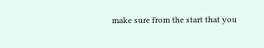make sure from the start that you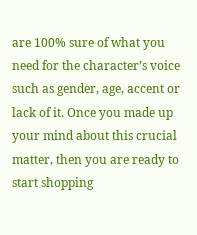are 100% sure of what you need for the character’s voice  such as gender, age, accent or lack of it. Once you made up your mind about this crucial matter, then you are ready to start shopping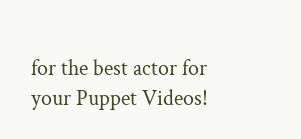for the best actor for your Puppet Videos!